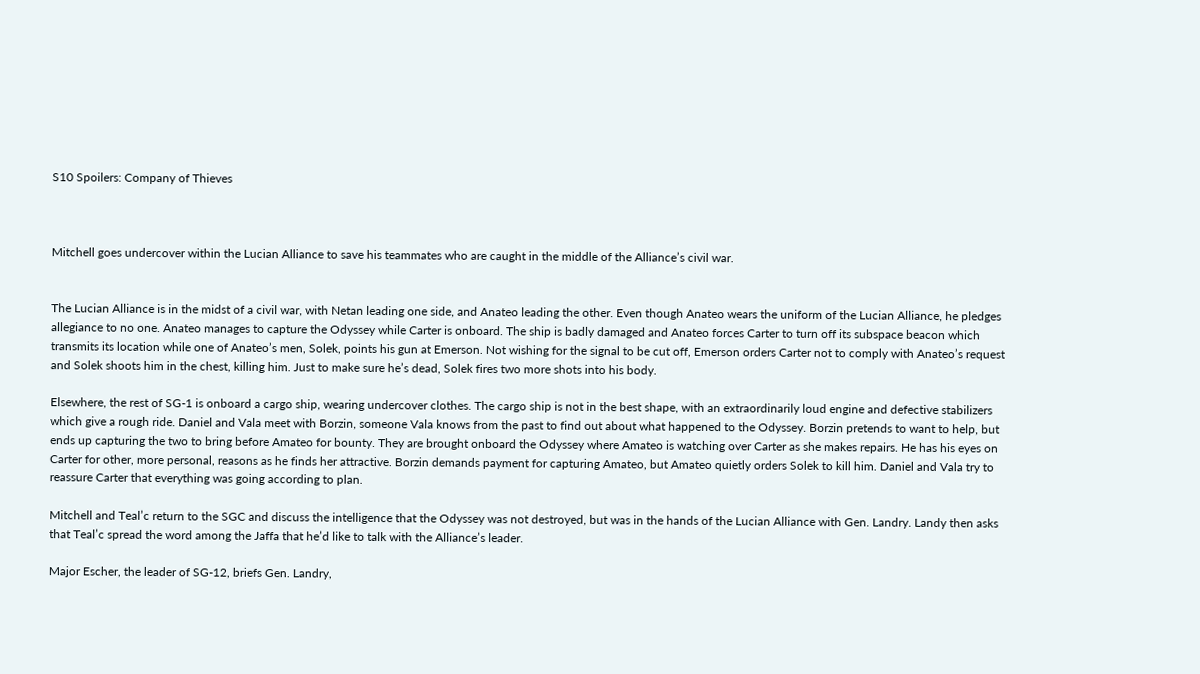S10 Spoilers: Company of Thieves



Mitchell goes undercover within the Lucian Alliance to save his teammates who are caught in the middle of the Alliance’s civil war.


The Lucian Alliance is in the midst of a civil war, with Netan leading one side, and Anateo leading the other. Even though Anateo wears the uniform of the Lucian Alliance, he pledges allegiance to no one. Anateo manages to capture the Odyssey while Carter is onboard. The ship is badly damaged and Anateo forces Carter to turn off its subspace beacon which transmits its location while one of Anateo’s men, Solek, points his gun at Emerson. Not wishing for the signal to be cut off, Emerson orders Carter not to comply with Anateo’s request and Solek shoots him in the chest, killing him. Just to make sure he’s dead, Solek fires two more shots into his body.

Elsewhere, the rest of SG-1 is onboard a cargo ship, wearing undercover clothes. The cargo ship is not in the best shape, with an extraordinarily loud engine and defective stabilizers which give a rough ride. Daniel and Vala meet with Borzin, someone Vala knows from the past to find out about what happened to the Odyssey. Borzin pretends to want to help, but ends up capturing the two to bring before Amateo for bounty. They are brought onboard the Odyssey where Amateo is watching over Carter as she makes repairs. He has his eyes on Carter for other, more personal, reasons as he finds her attractive. Borzin demands payment for capturing Amateo, but Amateo quietly orders Solek to kill him. Daniel and Vala try to reassure Carter that everything was going according to plan.

Mitchell and Teal’c return to the SGC and discuss the intelligence that the Odyssey was not destroyed, but was in the hands of the Lucian Alliance with Gen. Landry. Landy then asks that Teal’c spread the word among the Jaffa that he’d like to talk with the Alliance’s leader.

Major Escher, the leader of SG-12, briefs Gen. Landry,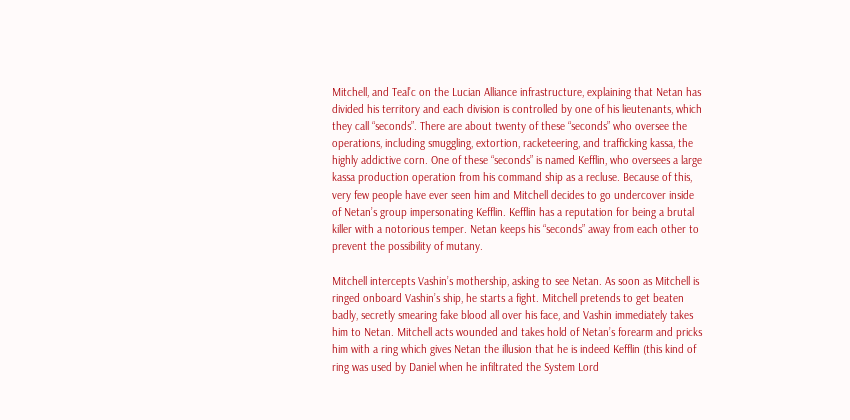Mitchell, and Teal’c on the Lucian Alliance infrastructure, explaining that Netan has divided his territory and each division is controlled by one of his lieutenants, which they call “seconds”. There are about twenty of these “seconds” who oversee the operations, including smuggling, extortion, racketeering, and trafficking kassa, the highly addictive corn. One of these “seconds” is named Kefflin, who oversees a large kassa production operation from his command ship as a recluse. Because of this, very few people have ever seen him and Mitchell decides to go undercover inside of Netan’s group impersonating Kefflin. Kefflin has a reputation for being a brutal killer with a notorious temper. Netan keeps his “seconds” away from each other to prevent the possibility of mutany.

Mitchell intercepts Vashin’s mothership, asking to see Netan. As soon as Mitchell is ringed onboard Vashin’s ship, he starts a fight. Mitchell pretends to get beaten badly, secretly smearing fake blood all over his face, and Vashin immediately takes him to Netan. Mitchell acts wounded and takes hold of Netan’s forearm and pricks him with a ring which gives Netan the illusion that he is indeed Kefflin (this kind of ring was used by Daniel when he infiltrated the System Lord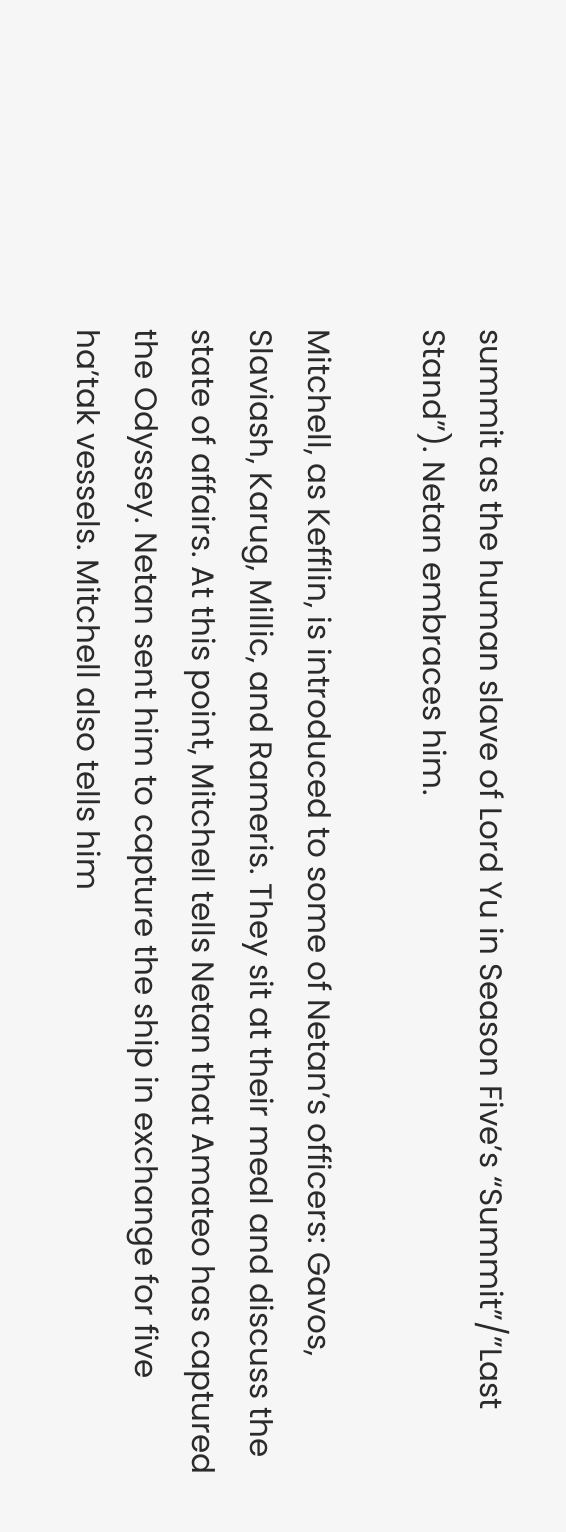summit as the human slave of Lord Yu in Season Five’s “Summit”/”Last Stand”). Netan embraces him.

Mitchell, as Kefflin, is introduced to some of Netan’s officers: Gavos, Slaviash, Karug, Millic, and Rameris. They sit at their meal and discuss the state of affairs. At this point, Mitchell tells Netan that Amateo has captured the Odyssey. Netan sent him to capture the ship in exchange for five ha’tak vessels. Mitchell also tells him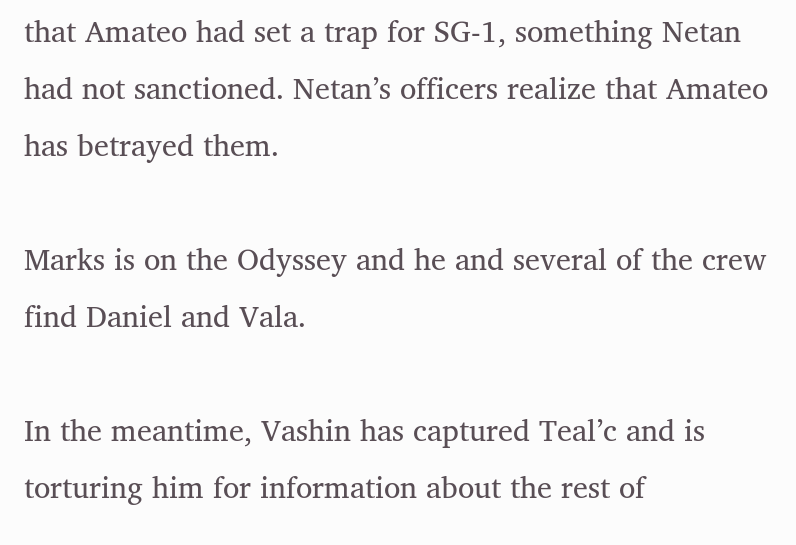that Amateo had set a trap for SG-1, something Netan had not sanctioned. Netan’s officers realize that Amateo has betrayed them.

Marks is on the Odyssey and he and several of the crew find Daniel and Vala.

In the meantime, Vashin has captured Teal’c and is torturing him for information about the rest of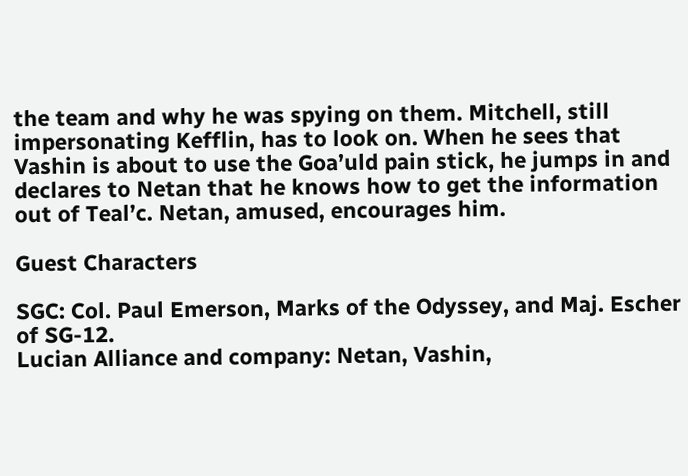the team and why he was spying on them. Mitchell, still impersonating Kefflin, has to look on. When he sees that Vashin is about to use the Goa’uld pain stick, he jumps in and declares to Netan that he knows how to get the information out of Teal’c. Netan, amused, encourages him.

Guest Characters

SGC: Col. Paul Emerson, Marks of the Odyssey, and Maj. Escher of SG-12.
Lucian Alliance and company: Netan, Vashin,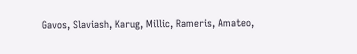Gavos, Slaviash, Karug, Millic, Rameris, Amateo,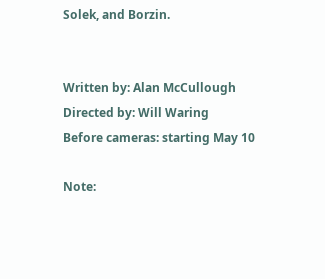Solek, and Borzin.


Written by: Alan McCullough
Directed by: Will Waring
Before cameras: starting May 10

Note: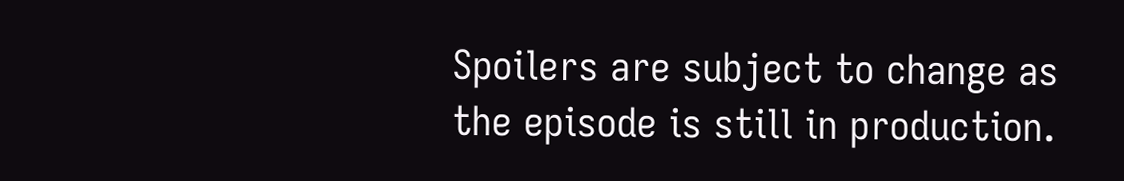Spoilers are subject to change as the episode is still in production.